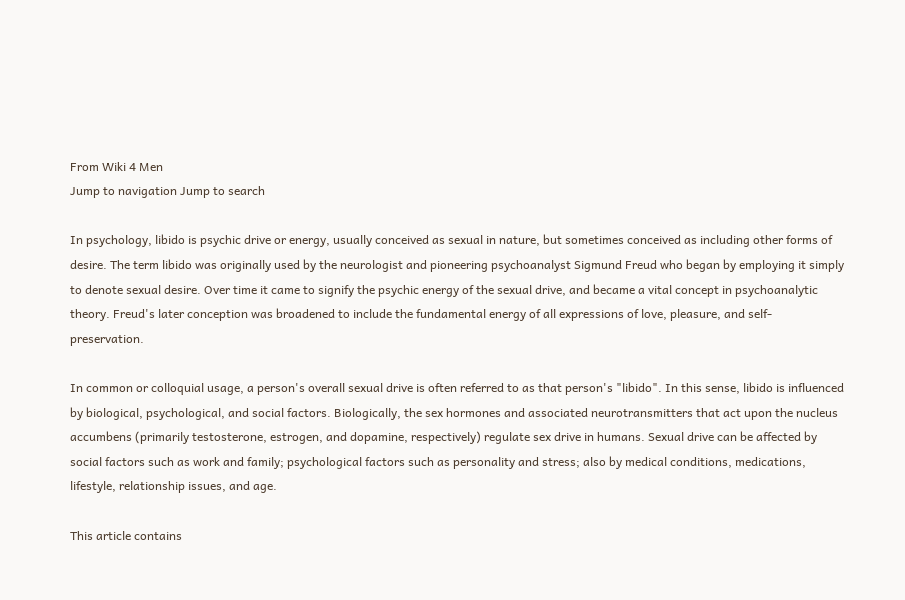From Wiki 4 Men
Jump to navigation Jump to search

In psychology, libido is psychic drive or energy, usually conceived as sexual in nature, but sometimes conceived as including other forms of desire. The term libido was originally used by the neurologist and pioneering psychoanalyst Sigmund Freud who began by employing it simply to denote sexual desire. Over time it came to signify the psychic energy of the sexual drive, and became a vital concept in psychoanalytic theory. Freud's later conception was broadened to include the fundamental energy of all expressions of love, pleasure, and self-preservation.

In common or colloquial usage, a person's overall sexual drive is often referred to as that person's "libido". In this sense, libido is influenced by biological, psychological, and social factors. Biologically, the sex hormones and associated neurotransmitters that act upon the nucleus accumbens (primarily testosterone, estrogen, and dopamine, respectively) regulate sex drive in humans. Sexual drive can be affected by social factors such as work and family; psychological factors such as personality and stress; also by medical conditions, medications, lifestyle, relationship issues, and age.

This article contains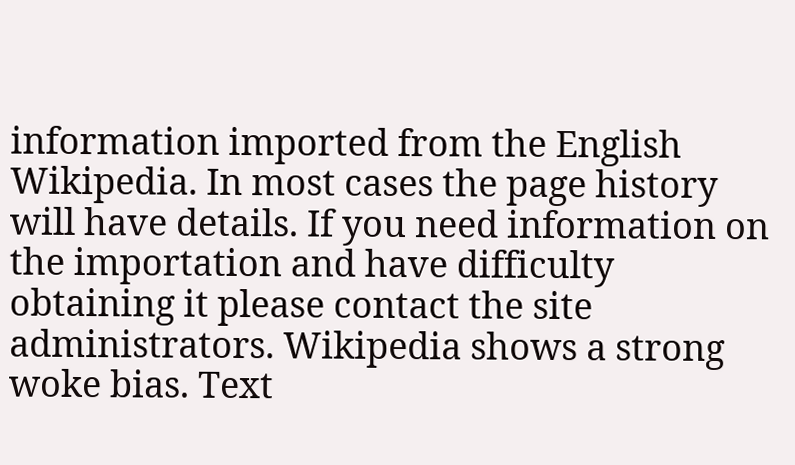information imported from the English Wikipedia. In most cases the page history will have details. If you need information on the importation and have difficulty obtaining it please contact the site administrators. Wikipedia shows a strong woke bias. Text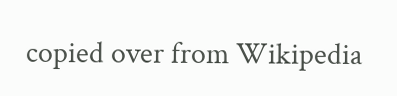copied over from Wikipedia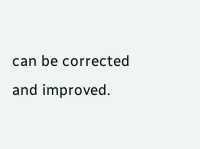can be corrected and improved.